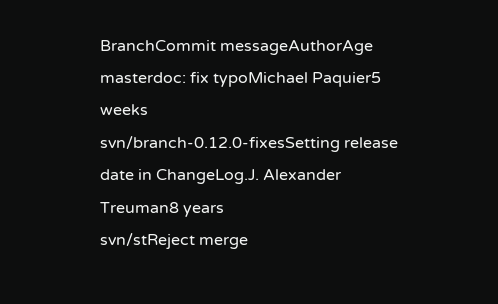BranchCommit messageAuthorAge
masterdoc: fix typoMichael Paquier5 weeks
svn/branch-0.12.0-fixesSetting release date in ChangeLog.J. Alexander Treuman8 years
svn/stReject merge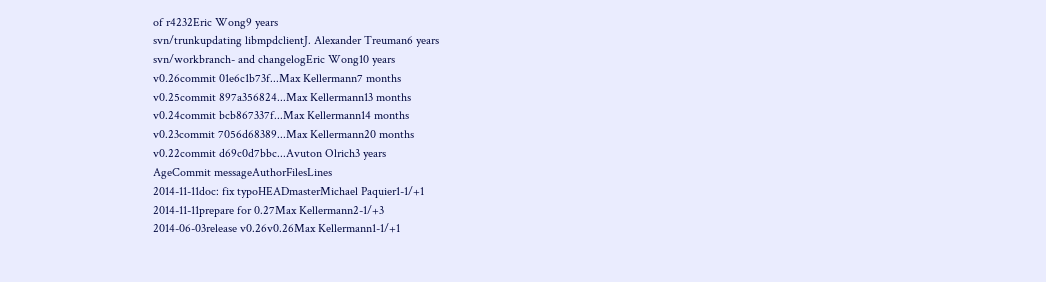of r4232Eric Wong9 years
svn/trunkupdating libmpdclientJ. Alexander Treuman6 years
svn/workbranch- and changelogEric Wong10 years
v0.26commit 01e6c1b73f...Max Kellermann7 months
v0.25commit 897a356824...Max Kellermann13 months
v0.24commit bcb867337f...Max Kellermann14 months
v0.23commit 7056d68389...Max Kellermann20 months
v0.22commit d69c0d7bbc...Avuton Olrich3 years
AgeCommit messageAuthorFilesLines
2014-11-11doc: fix typoHEADmasterMichael Paquier1-1/+1
2014-11-11prepare for 0.27Max Kellermann2-1/+3
2014-06-03release v0.26v0.26Max Kellermann1-1/+1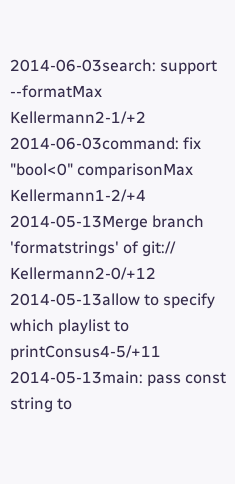2014-06-03search: support --formatMax Kellermann2-1/+2
2014-06-03command: fix "bool<0" comparisonMax Kellermann1-2/+4
2014-05-13Merge branch 'formatstrings' of git:// Kellermann2-0/+12
2014-05-13allow to specify which playlist to printConsus4-5/+11
2014-05-13main: pass const string to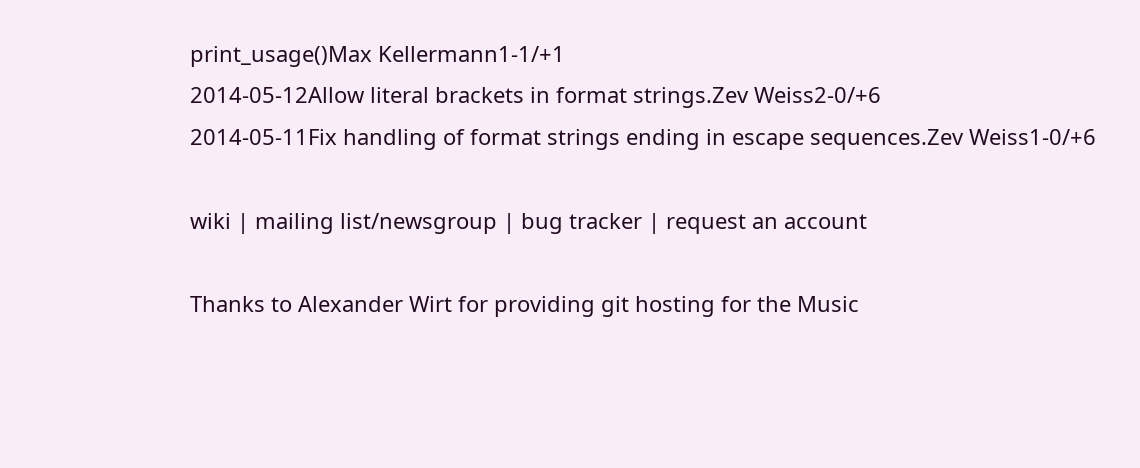print_usage()Max Kellermann1-1/+1
2014-05-12Allow literal brackets in format strings.Zev Weiss2-0/+6
2014-05-11Fix handling of format strings ending in escape sequences.Zev Weiss1-0/+6

wiki | mailing list/newsgroup | bug tracker | request an account

Thanks to Alexander Wirt for providing git hosting for the Music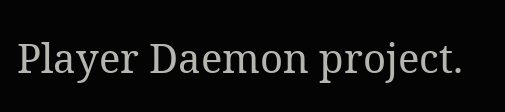Player Daemon project.